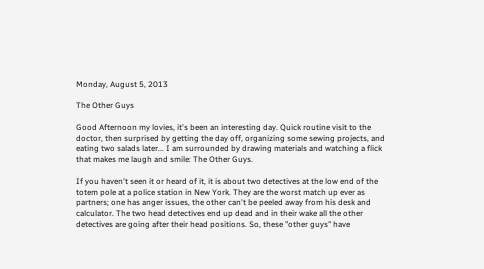Monday, August 5, 2013

The Other Guys

Good Afternoon my lovies, it's been an interesting day. Quick routine visit to the doctor, then surprised by getting the day off, organizing some sewing projects, and eating two salads later... I am surrounded by drawing materials and watching a flick that makes me laugh and smile: The Other Guys.

If you haven't seen it or heard of it, it is about two detectives at the low end of the totem pole at a police station in New York. They are the worst match up ever as partners; one has anger issues, the other can't be peeled away from his desk and calculator. The two head detectives end up dead and in their wake all the other detectives are going after their head positions. So, these "other guys" have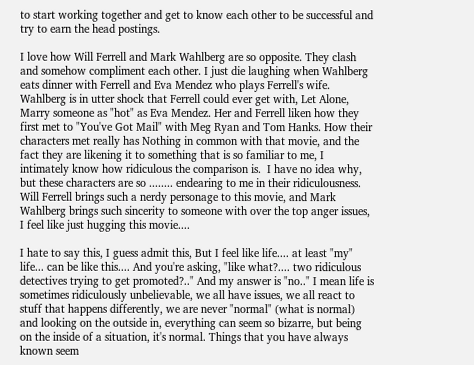to start working together and get to know each other to be successful and try to earn the head postings.

I love how Will Ferrell and Mark Wahlberg are so opposite. They clash and somehow compliment each other. I just die laughing when Wahlberg eats dinner with Ferrell and Eva Mendez who plays Ferrell's wife. Wahlberg is in utter shock that Ferrell could ever get with, Let Alone, Marry someone as "hot" as Eva Mendez. Her and Ferrell liken how they first met to "You've Got Mail" with Meg Ryan and Tom Hanks. How their characters met really has Nothing in common with that movie, and the fact they are likening it to something that is so familiar to me, I intimately know how ridiculous the comparison is.  I have no idea why, but these characters are so ........ endearing to me in their ridiculousness. Will Ferrell brings such a nerdy personage to this movie, and Mark Wahlberg brings such sincerity to someone with over the top anger issues, I feel like just hugging this movie....

I hate to say this, I guess admit this, But I feel like life.... at least "my" life... can be like this.... And you're asking, "like what?.... two ridiculous detectives trying to get promoted?.." And my answer is "no.." I mean life is sometimes ridiculously unbelievable, we all have issues, we all react to stuff that happens differently, we are never "normal" (what is normal) and looking on the outside in, everything can seem so bizarre, but being on the inside of a situation, it's normal. Things that you have always known seem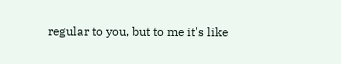regular to you, but to me it's like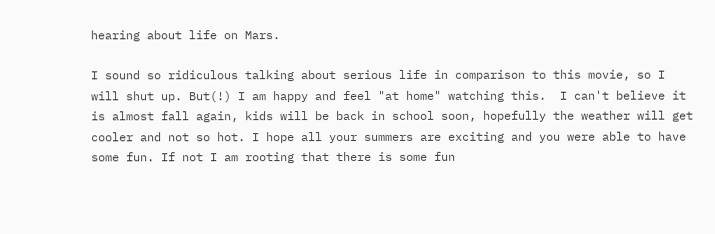hearing about life on Mars.

I sound so ridiculous talking about serious life in comparison to this movie, so I will shut up. But(!) I am happy and feel "at home" watching this.  I can't believe it is almost fall again, kids will be back in school soon, hopefully the weather will get cooler and not so hot. I hope all your summers are exciting and you were able to have some fun. If not I am rooting that there is some fun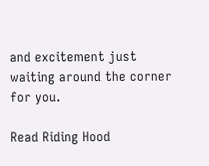and excitement just waiting around the corner for you.

Read Riding Hood